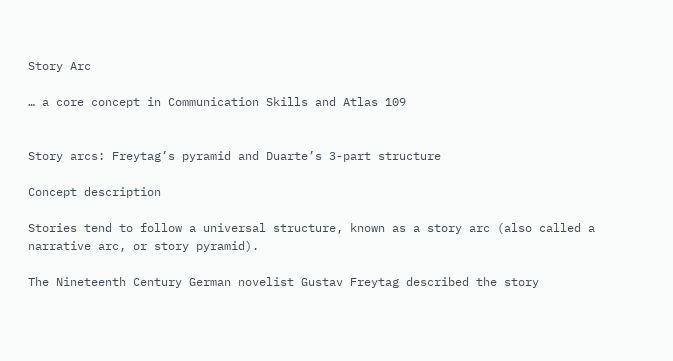Story Arc

… a core concept in Communication Skills and Atlas 109


Story arcs: Freytag’s pyramid and Duarte’s 3-part structure

Concept description

Stories tend to follow a universal structure, known as a story arc (also called a narrative arc, or story pyramid).

The Nineteenth Century German novelist Gustav Freytag described the story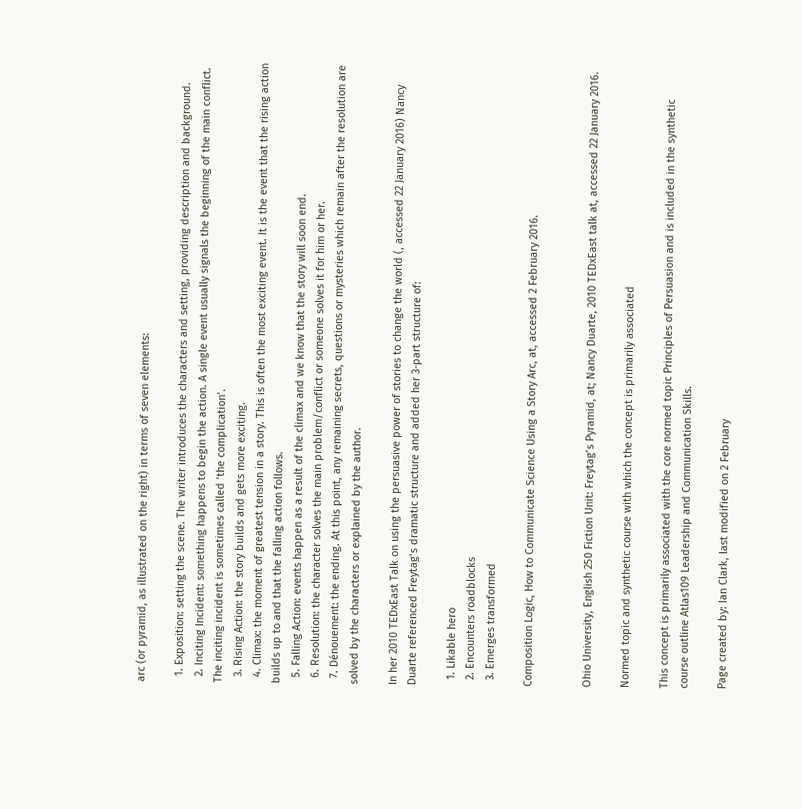arc (or pyramid, as illustrated on the right) in terms of seven elements:

  1. Exposition: setting the scene. The writer introduces the characters and setting, providing description and background.
  2. Inciting Incident: something happens to begin the action. A single event usually signals the beginning of the main conflict. The inciting incident is sometimes called ‘the complication’.
  3. Rising Action: the story builds and gets more exciting.
  4. Climax: the moment of greatest tension in a story. This is often the most exciting event. It is the event that the rising action builds up to and that the falling action follows.
  5. Falling Action: events happen as a result of the climax and we know that the story will soon end.
  6. Resolution: the character solves the main problem/conflict or someone solves it for him or her.
  7. Dénouement: the ending. At this point, any remaining secrets, questions or mysteries which remain after the resolution are solved by the characters or explained by the author.

In her 2010 TEDxEast Talk on using the persuasive power of stories to change the world (, accessed 22 January 2016) Nancy Duarte referenced Freytag’s dramatic structure and added her 3-part structure of:

  1. Likable hero
  2. Encounters roadblocks
  3. Emerges transformed

Composition Logic, How to Communicate Science Using a Story Arc, at, accessed 2 February 2016.


Ohio University, English 250 Fiction Unit: Freytag’s Pyramid, at; Nancy Duarte, 2010 TEDxEast talk at, accessed 22 January 2016.

Normed topic and synthetic course with which the concept is primarily associated

This concept is primarily associated with the core normed topic Principles of Persuasion and is included in the synthetic course outline Atlas109 Leadership and Communication Skills.

Page created by: Ian Clark, last modified on 2 February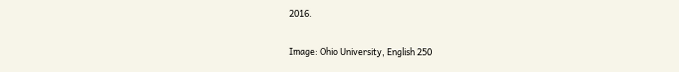2016.

Image: Ohio University, English 250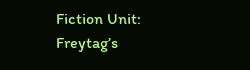Fiction Unit: Freytag’s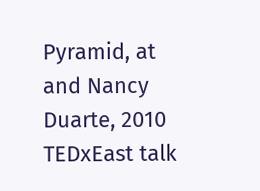Pyramid, at and Nancy Duarte, 2010 TEDxEast talk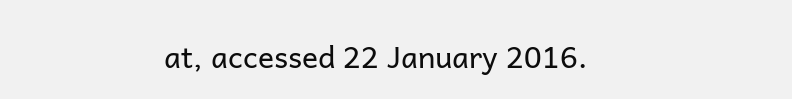at, accessed 22 January 2016.